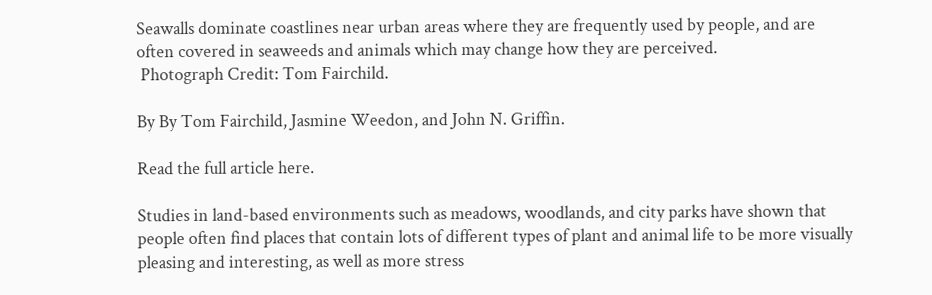Seawalls dominate coastlines near urban areas where they are frequently used by people, and are often covered in seaweeds and animals which may change how they are perceived.
 Photograph Credit: Tom Fairchild.

By By Tom Fairchild, Jasmine Weedon, and John N. Griffin.

Read the full article here.

Studies in land-based environments such as meadows, woodlands, and city parks have shown that people often find places that contain lots of different types of plant and animal life to be more visually pleasing and interesting, as well as more stress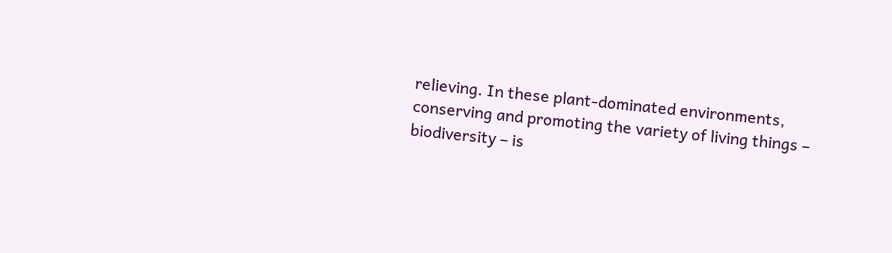relieving. In these plant-dominated environments, conserving and promoting the variety of living things – biodiversity – is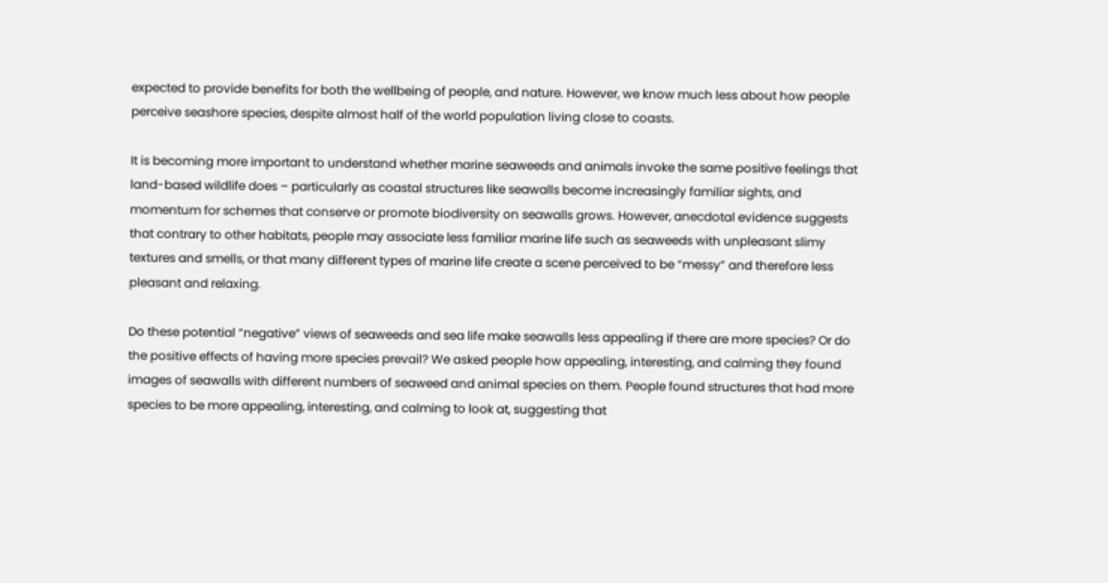expected to provide benefits for both the wellbeing of people, and nature. However, we know much less about how people perceive seashore species, despite almost half of the world population living close to coasts.

It is becoming more important to understand whether marine seaweeds and animals invoke the same positive feelings that land-based wildlife does – particularly as coastal structures like seawalls become increasingly familiar sights, and momentum for schemes that conserve or promote biodiversity on seawalls grows. However, anecdotal evidence suggests that contrary to other habitats, people may associate less familiar marine life such as seaweeds with unpleasant slimy textures and smells, or that many different types of marine life create a scene perceived to be “messy” and therefore less pleasant and relaxing.

Do these potential “negative” views of seaweeds and sea life make seawalls less appealing if there are more species? Or do the positive effects of having more species prevail? We asked people how appealing, interesting, and calming they found images of seawalls with different numbers of seaweed and animal species on them. People found structures that had more species to be more appealing, interesting, and calming to look at, suggesting that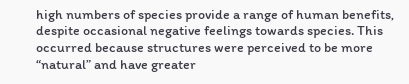high numbers of species provide a range of human benefits, despite occasional negative feelings towards species. This occurred because structures were perceived to be more “natural” and have greater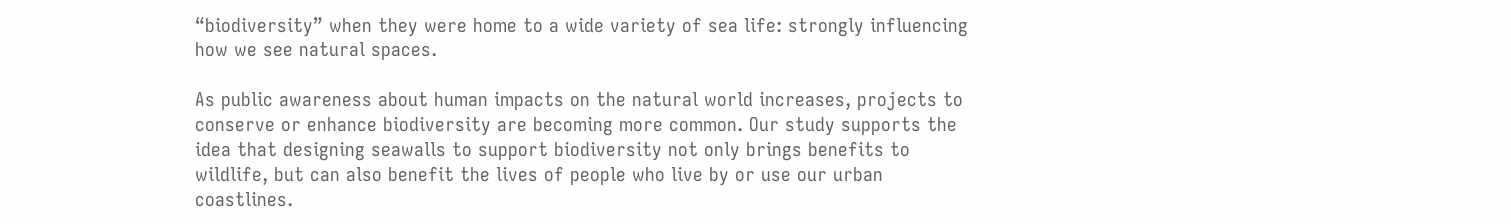“biodiversity” when they were home to a wide variety of sea life: strongly influencing how we see natural spaces.

As public awareness about human impacts on the natural world increases, projects to conserve or enhance biodiversity are becoming more common. Our study supports the idea that designing seawalls to support biodiversity not only brings benefits to wildlife, but can also benefit the lives of people who live by or use our urban coastlines.